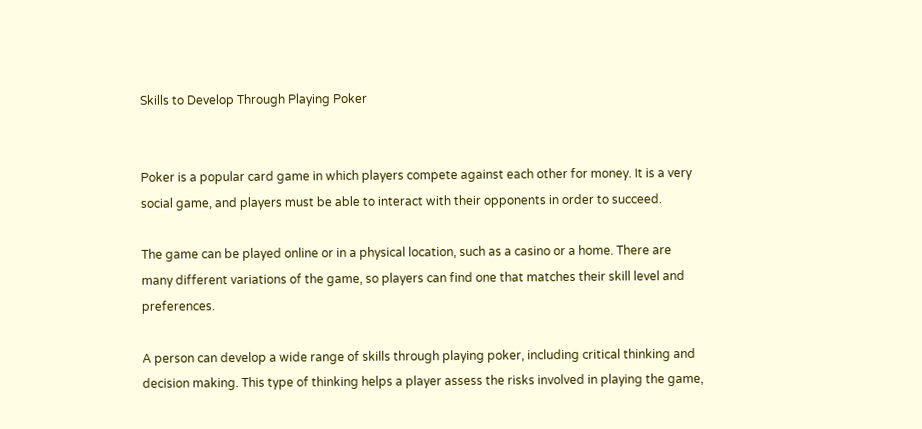Skills to Develop Through Playing Poker


Poker is a popular card game in which players compete against each other for money. It is a very social game, and players must be able to interact with their opponents in order to succeed.

The game can be played online or in a physical location, such as a casino or a home. There are many different variations of the game, so players can find one that matches their skill level and preferences.

A person can develop a wide range of skills through playing poker, including critical thinking and decision making. This type of thinking helps a player assess the risks involved in playing the game,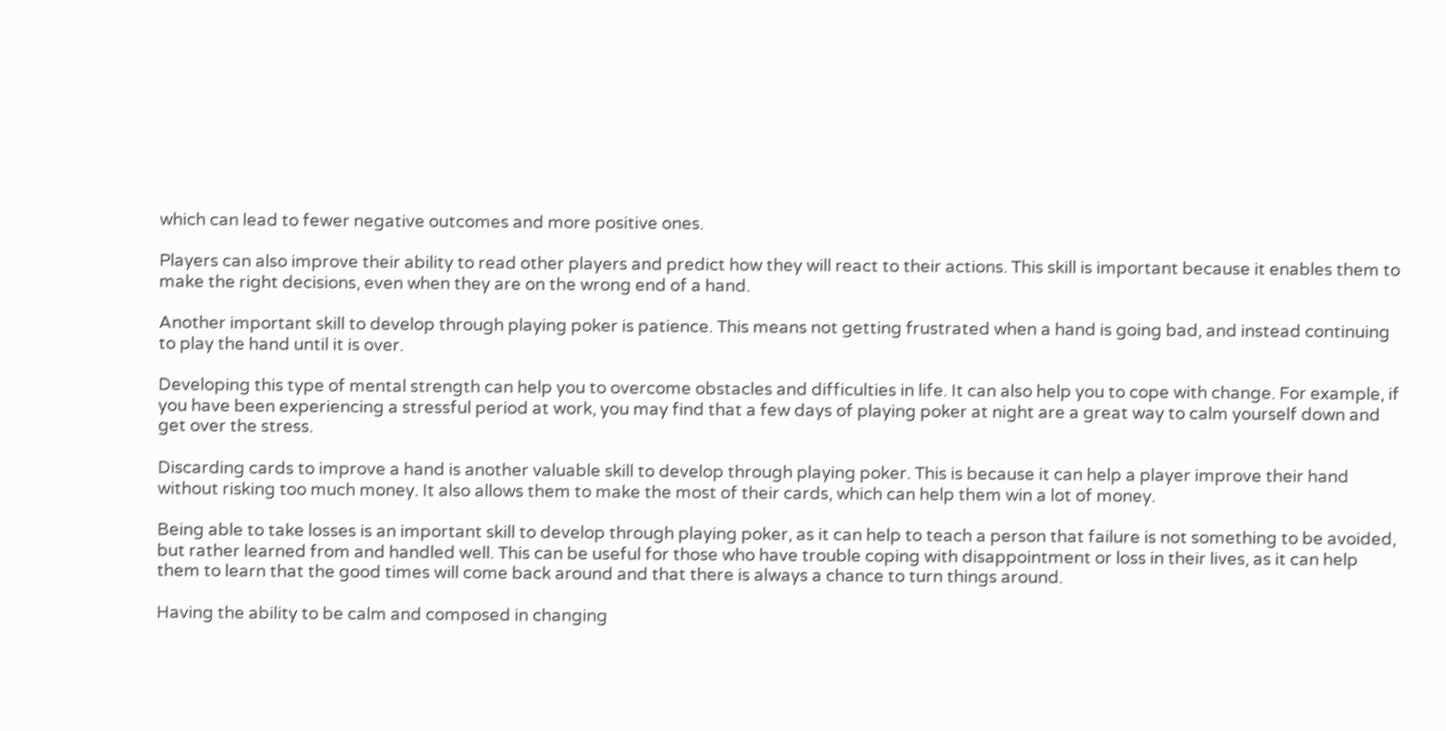which can lead to fewer negative outcomes and more positive ones.

Players can also improve their ability to read other players and predict how they will react to their actions. This skill is important because it enables them to make the right decisions, even when they are on the wrong end of a hand.

Another important skill to develop through playing poker is patience. This means not getting frustrated when a hand is going bad, and instead continuing to play the hand until it is over.

Developing this type of mental strength can help you to overcome obstacles and difficulties in life. It can also help you to cope with change. For example, if you have been experiencing a stressful period at work, you may find that a few days of playing poker at night are a great way to calm yourself down and get over the stress.

Discarding cards to improve a hand is another valuable skill to develop through playing poker. This is because it can help a player improve their hand without risking too much money. It also allows them to make the most of their cards, which can help them win a lot of money.

Being able to take losses is an important skill to develop through playing poker, as it can help to teach a person that failure is not something to be avoided, but rather learned from and handled well. This can be useful for those who have trouble coping with disappointment or loss in their lives, as it can help them to learn that the good times will come back around and that there is always a chance to turn things around.

Having the ability to be calm and composed in changing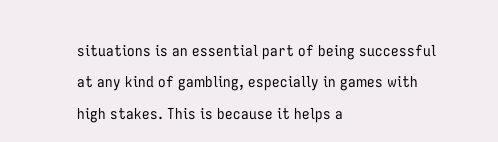situations is an essential part of being successful at any kind of gambling, especially in games with high stakes. This is because it helps a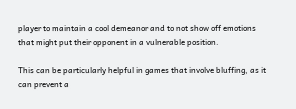player to maintain a cool demeanor and to not show off emotions that might put their opponent in a vulnerable position.

This can be particularly helpful in games that involve bluffing, as it can prevent a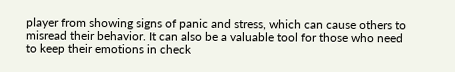player from showing signs of panic and stress, which can cause others to misread their behavior. It can also be a valuable tool for those who need to keep their emotions in check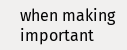when making important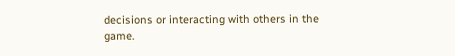decisions or interacting with others in the game.